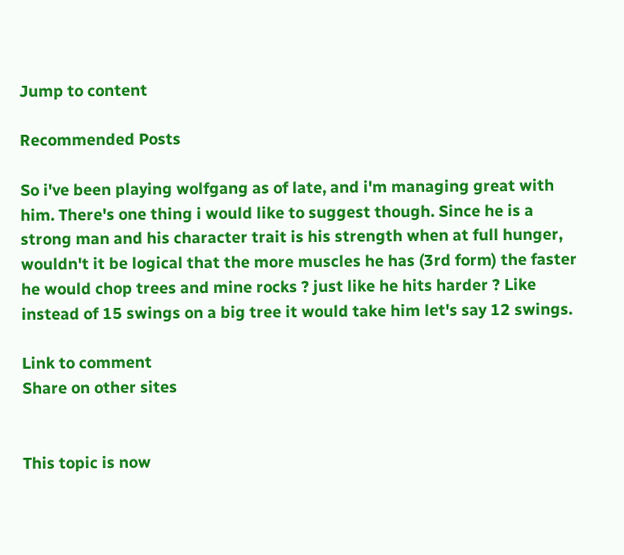Jump to content

Recommended Posts

So i've been playing wolfgang as of late, and i'm managing great with him. There's one thing i would like to suggest though. Since he is a strong man and his character trait is his strength when at full hunger, wouldn't it be logical that the more muscles he has (3rd form) the faster he would chop trees and mine rocks ? just like he hits harder ? Like instead of 15 swings on a big tree it would take him let's say 12 swings.

Link to comment
Share on other sites


This topic is now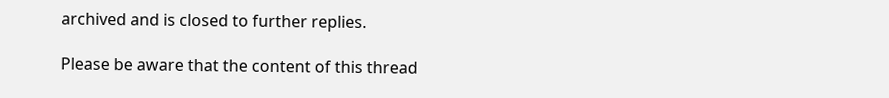archived and is closed to further replies.

Please be aware that the content of this thread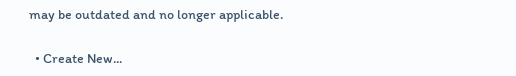may be outdated and no longer applicable.

  • Create New...